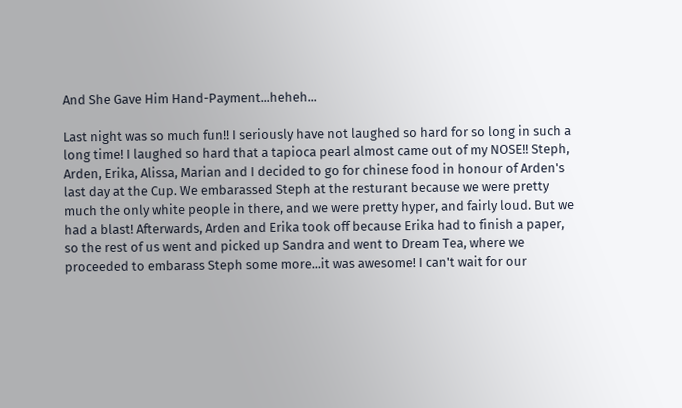And She Gave Him Hand-Payment...heheh...

Last night was so much fun!! I seriously have not laughed so hard for so long in such a long time! I laughed so hard that a tapioca pearl almost came out of my NOSE!! Steph, Arden, Erika, Alissa, Marian and I decided to go for chinese food in honour of Arden's last day at the Cup. We embarassed Steph at the resturant because we were pretty much the only white people in there, and we were pretty hyper, and fairly loud. But we had a blast! Afterwards, Arden and Erika took off because Erika had to finish a paper, so the rest of us went and picked up Sandra and went to Dream Tea, where we proceeded to embarass Steph some more...it was awesome! I can't wait for our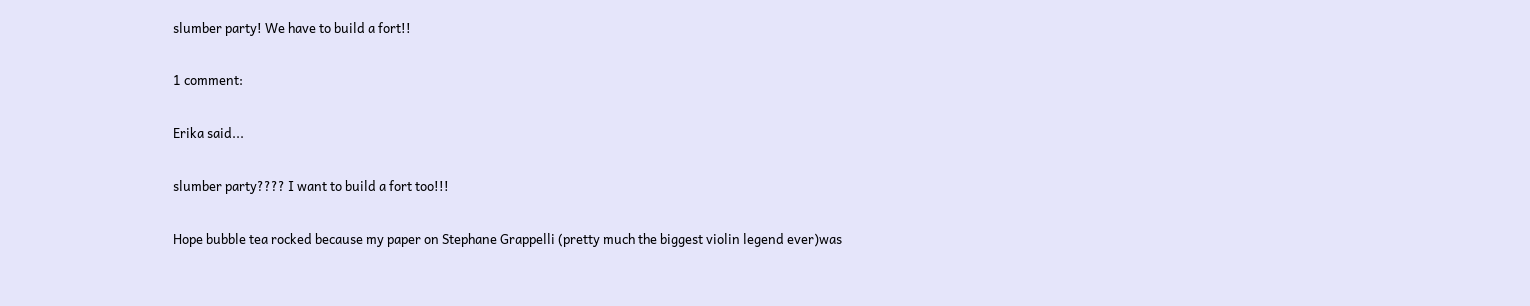slumber party! We have to build a fort!!

1 comment:

Erika said...

slumber party???? I want to build a fort too!!!

Hope bubble tea rocked because my paper on Stephane Grappelli (pretty much the biggest violin legend ever)was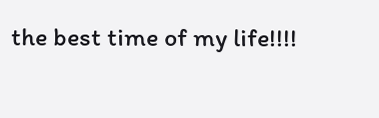the best time of my life!!!!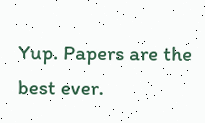Yup. Papers are the best ever.